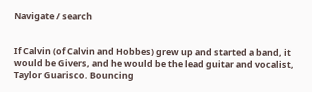Navigate / search


If Calvin (of Calvin and Hobbes) grew up and started a band, it would be Givers, and he would be the lead guitar and vocalist, Taylor Guarisco. Bouncing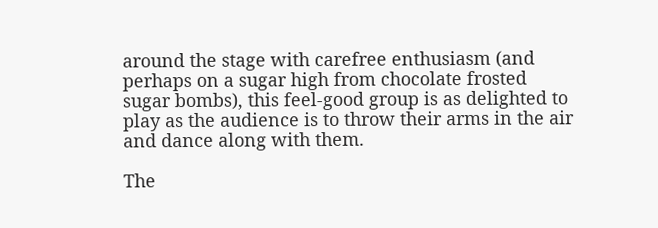around the stage with carefree enthusiasm (and perhaps on a sugar high from chocolate frosted sugar bombs), this feel-good group is as delighted to play as the audience is to throw their arms in the air and dance along with them.

The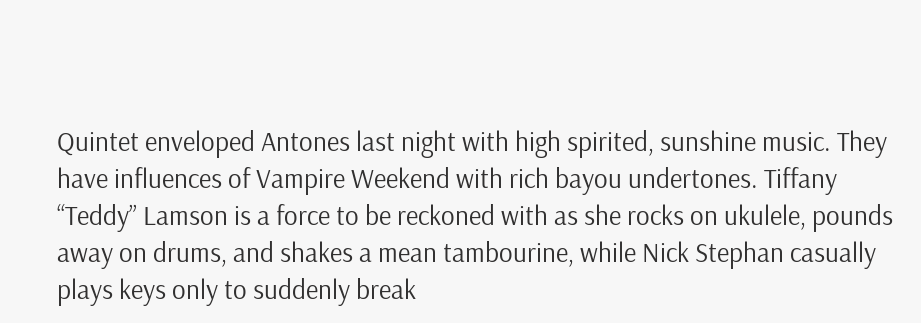Quintet enveloped Antones last night with high spirited, sunshine music. They have influences of Vampire Weekend with rich bayou undertones. Tiffany “Teddy” Lamson is a force to be reckoned with as she rocks on ukulele, pounds away on drums, and shakes a mean tambourine, while Nick Stephan casually plays keys only to suddenly break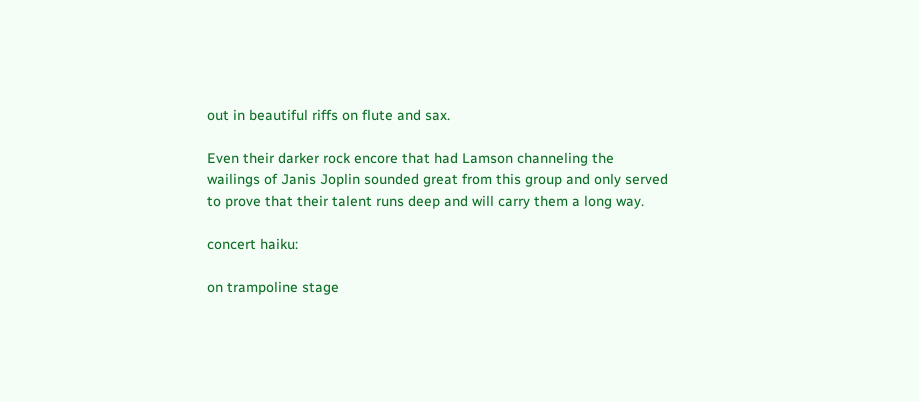out in beautiful riffs on flute and sax.

Even their darker rock encore that had Lamson channeling the wailings of Janis Joplin sounded great from this group and only served to prove that their talent runs deep and will carry them a long way.

concert haiku:

on trampoline stage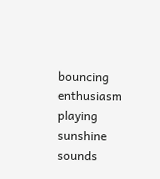bouncing enthusiasm
playing sunshine sounds